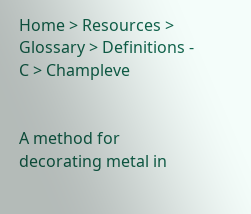Home > Resources > Glossary > Definitions - C > Champleve


A method for decorating metal in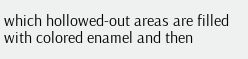which hollowed-out areas are filled with colored enamel and then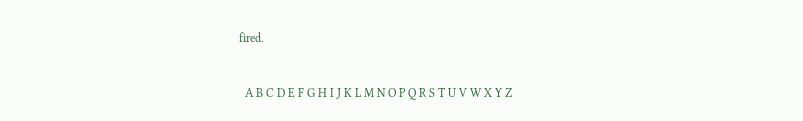fired.


  A B C D E F G H I J K L M N O P Q R S T U V W X Y Z